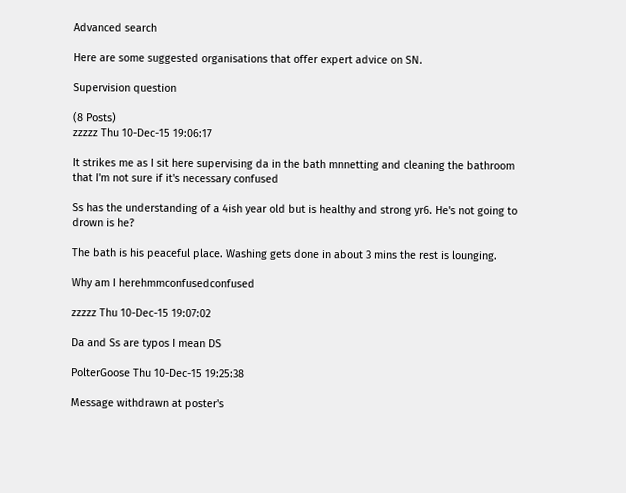Advanced search

Here are some suggested organisations that offer expert advice on SN.

Supervision question

(8 Posts)
zzzzz Thu 10-Dec-15 19:06:17

It strikes me as I sit here supervising da in the bath mnnetting and cleaning the bathroom that I'm not sure if it's necessary confused

Ss has the understanding of a 4ish year old but is healthy and strong yr6. He's not going to drown is he?

The bath is his peaceful place. Washing gets done in about 3 mins the rest is lounging.

Why am I herehmmconfusedconfused

zzzzz Thu 10-Dec-15 19:07:02

Da and Ss are typos I mean DS

PolterGoose Thu 10-Dec-15 19:25:38

Message withdrawn at poster's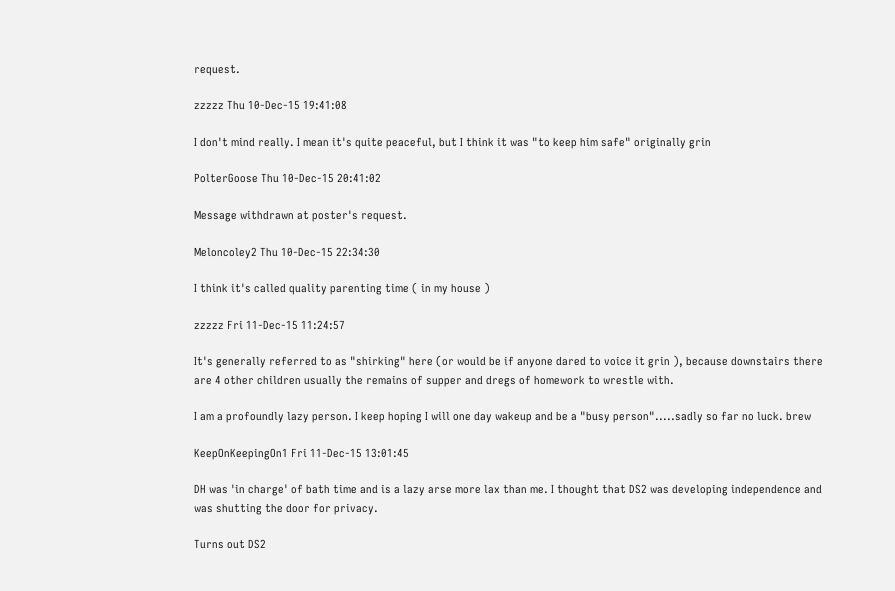request.

zzzzz Thu 10-Dec-15 19:41:08

I don't mind really. I mean it's quite peaceful, but I think it was "to keep him safe" originally grin

PolterGoose Thu 10-Dec-15 20:41:02

Message withdrawn at poster's request.

Meloncoley2 Thu 10-Dec-15 22:34:30

I think it's called quality parenting time ( in my house )

zzzzz Fri 11-Dec-15 11:24:57

It's generally referred to as "shirking" here (or would be if anyone dared to voice it grin ), because downstairs there are 4 other children usually the remains of supper and dregs of homework to wrestle with.

I am a profoundly lazy person. I keep hoping I will one day wakeup and be a "busy person".....sadly so far no luck. brew

KeepOnKeepingOn1 Fri 11-Dec-15 13:01:45

DH was 'in charge' of bath time and is a lazy arse more lax than me. I thought that DS2 was developing independence and was shutting the door for privacy.

Turns out DS2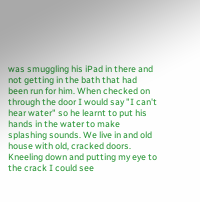was smuggling his iPad in there and not getting in the bath that had been run for him. When checked on through the door I would say "I can't hear water" so he learnt to put his hands in the water to make splashing sounds. We live in and old house with old, cracked doors. Kneeling down and putting my eye to the crack I could see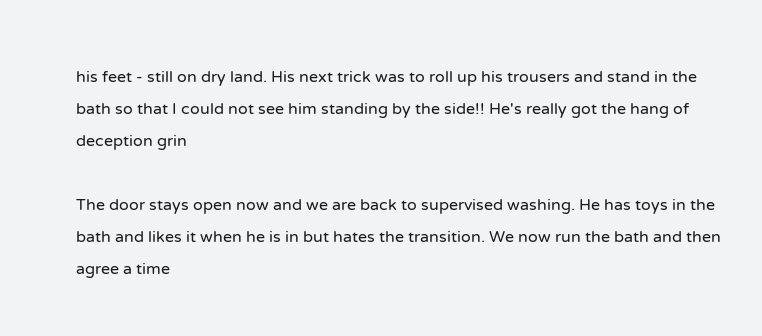his feet - still on dry land. His next trick was to roll up his trousers and stand in the bath so that I could not see him standing by the side!! He's really got the hang of deception grin

The door stays open now and we are back to supervised washing. He has toys in the bath and likes it when he is in but hates the transition. We now run the bath and then agree a time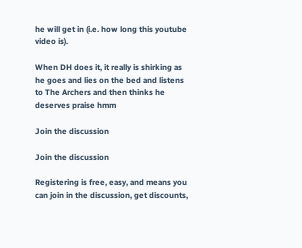he will get in (i.e. how long this youtube video is).

When DH does it, it really is shirking as he goes and lies on the bed and listens to The Archers and then thinks he deserves praise hmm

Join the discussion

Join the discussion

Registering is free, easy, and means you can join in the discussion, get discounts,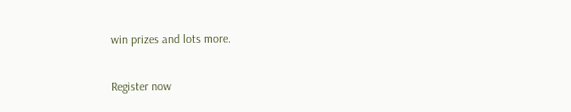win prizes and lots more.

Register now